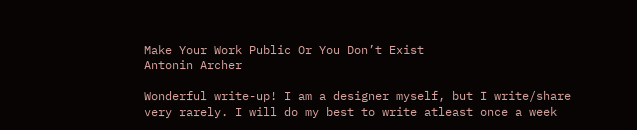Make Your Work Public Or You Don’t Exist
Antonin Archer

Wonderful write-up! I am a designer myself, but I write/share very rarely. I will do my best to write atleast once a week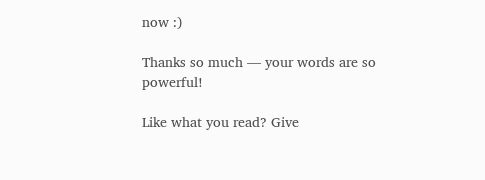now :)

Thanks so much — your words are so powerful!

Like what you read? Give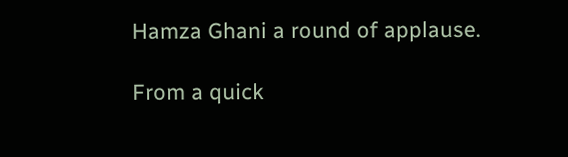Hamza Ghani a round of applause.

From a quick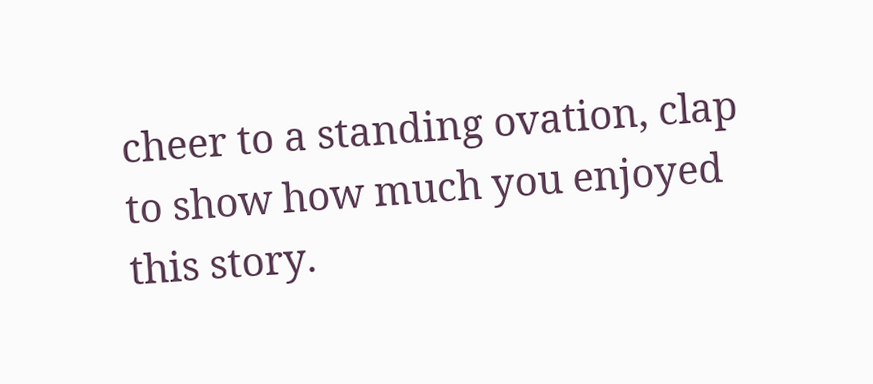cheer to a standing ovation, clap to show how much you enjoyed this story.